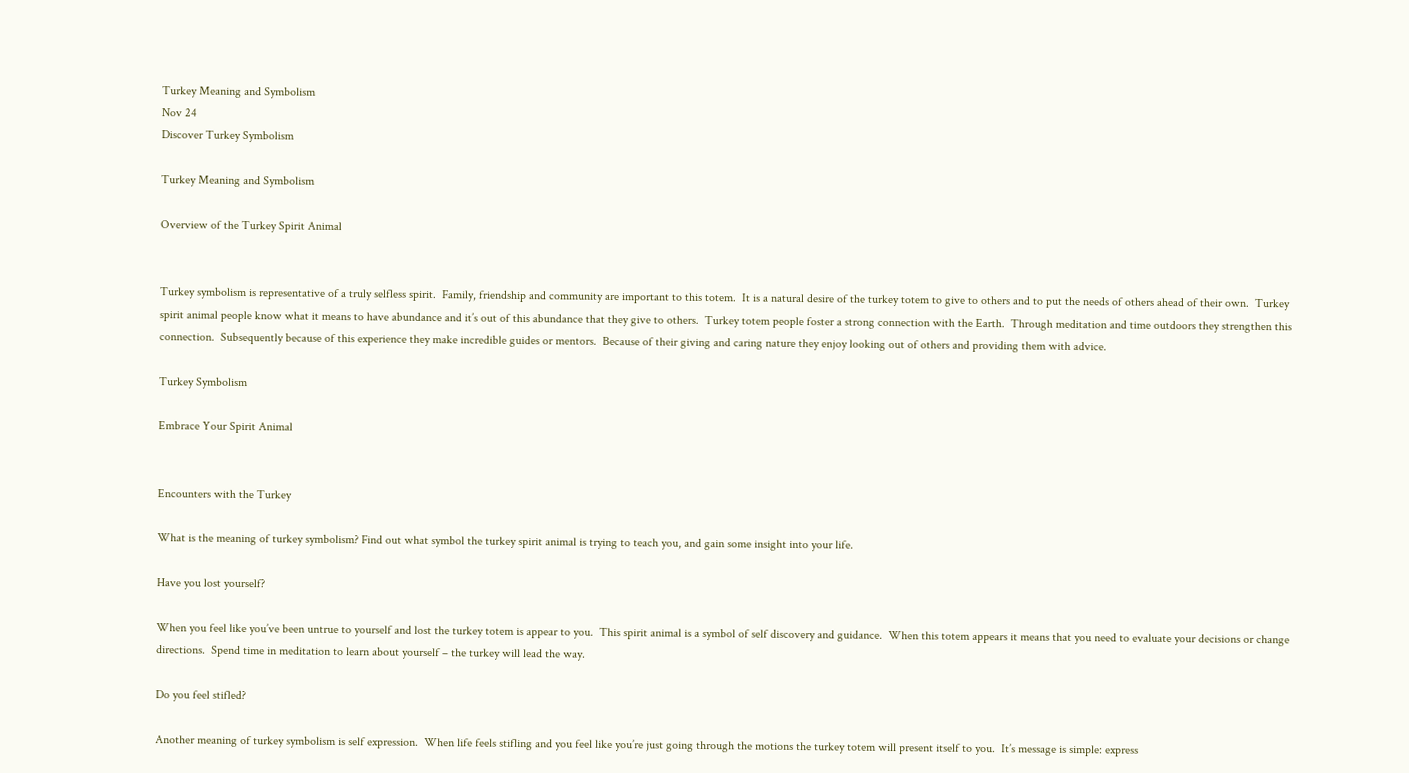Turkey Meaning and Symbolism
Nov 24
Discover Turkey Symbolism

Turkey Meaning and Symbolism

Overview of the Turkey Spirit Animal


Turkey symbolism is representative of a truly selfless spirit.  Family, friendship and community are important to this totem.  It is a natural desire of the turkey totem to give to others and to put the needs of others ahead of their own.  Turkey spirit animal people know what it means to have abundance and it’s out of this abundance that they give to others.  Turkey totem people foster a strong connection with the Earth.  Through meditation and time outdoors they strengthen this connection.  Subsequently because of this experience they make incredible guides or mentors.  Because of their giving and caring nature they enjoy looking out of others and providing them with advice.

Turkey Symbolism

Embrace Your Spirit Animal


Encounters with the Turkey

What is the meaning of turkey symbolism? Find out what symbol the turkey spirit animal is trying to teach you, and gain some insight into your life.

Have you lost yourself?

When you feel like you’ve been untrue to yourself and lost the turkey totem is appear to you.  This spirit animal is a symbol of self discovery and guidance.  When this totem appears it means that you need to evaluate your decisions or change directions.  Spend time in meditation to learn about yourself – the turkey will lead the way.

Do you feel stifled?

Another meaning of turkey symbolism is self expression.  When life feels stifling and you feel like you’re just going through the motions the turkey totem will present itself to you.  It’s message is simple: express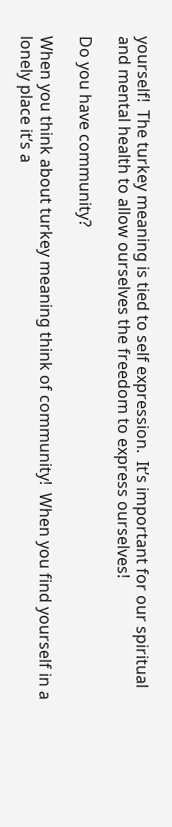yourself!  The turkey meaning is tied to self expression.  It’s important for our spiritual and mental health to allow ourselves the freedom to express ourselves!

Do you have community?

When you think about turkey meaning think of community!  When you find yourself in a lonely place it’s a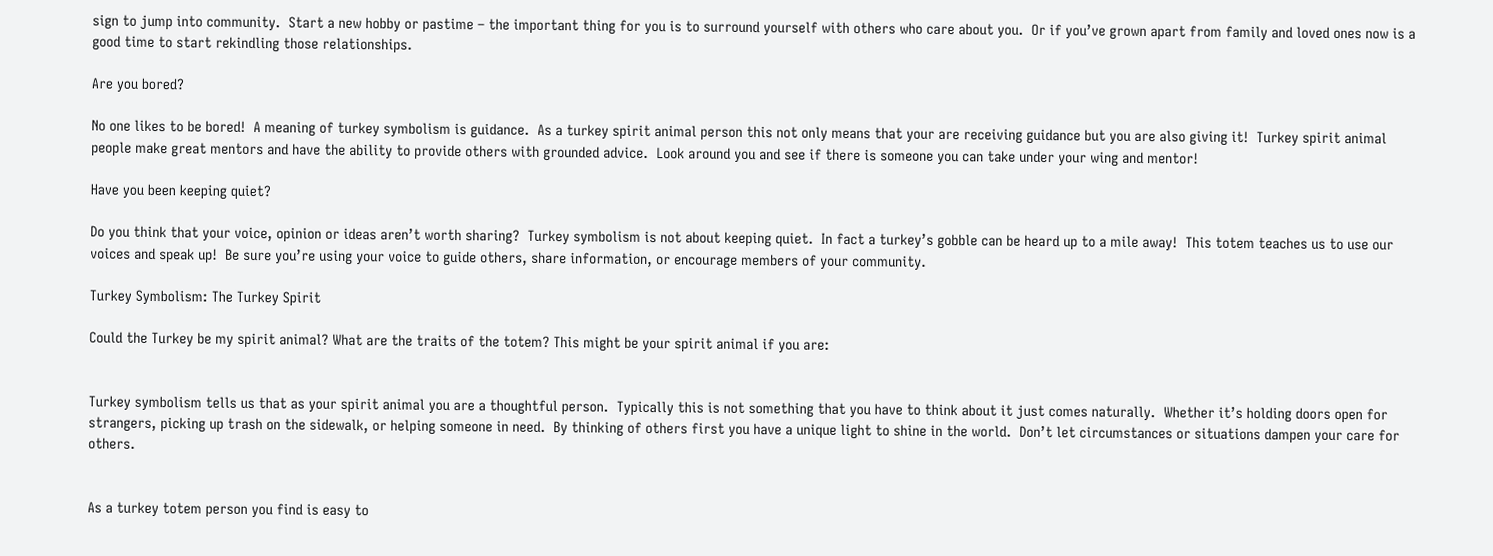sign to jump into community.  Start a new hobby or pastime – the important thing for you is to surround yourself with others who care about you.  Or if you’ve grown apart from family and loved ones now is a good time to start rekindling those relationships.

Are you bored?

No one likes to be bored!  A meaning of turkey symbolism is guidance.  As a turkey spirit animal person this not only means that your are receiving guidance but you are also giving it!  Turkey spirit animal people make great mentors and have the ability to provide others with grounded advice.  Look around you and see if there is someone you can take under your wing and mentor!

Have you been keeping quiet?

Do you think that your voice, opinion or ideas aren’t worth sharing?  Turkey symbolism is not about keeping quiet.  In fact a turkey’s gobble can be heard up to a mile away!  This totem teaches us to use our voices and speak up!  Be sure you’re using your voice to guide others, share information, or encourage members of your community.

Turkey Symbolism: The Turkey Spirit

Could the Turkey be my spirit animal? What are the traits of the totem? This might be your spirit animal if you are:


Turkey symbolism tells us that as your spirit animal you are a thoughtful person.  Typically this is not something that you have to think about it just comes naturally.  Whether it’s holding doors open for strangers, picking up trash on the sidewalk, or helping someone in need.  By thinking of others first you have a unique light to shine in the world.  Don’t let circumstances or situations dampen your care for others.


As a turkey totem person you find is easy to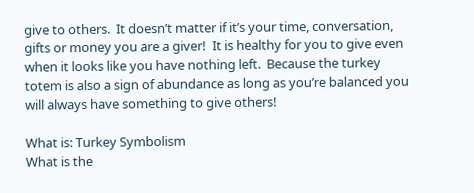give to others.  It doesn’t matter if it’s your time, conversation, gifts or money you are a giver!  It is healthy for you to give even when it looks like you have nothing left.  Because the turkey totem is also a sign of abundance as long as you’re balanced you will always have something to give others!

What is: Turkey Symbolism
What is the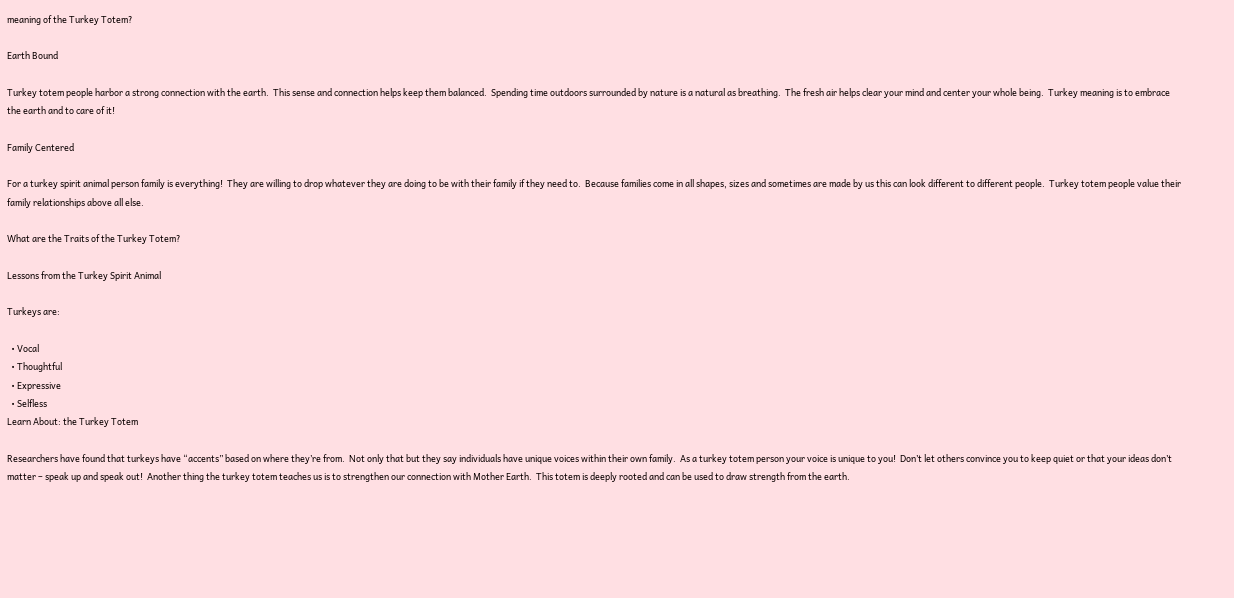meaning of the Turkey Totem?

Earth Bound

Turkey totem people harbor a strong connection with the earth.  This sense and connection helps keep them balanced.  Spending time outdoors surrounded by nature is a natural as breathing.  The fresh air helps clear your mind and center your whole being.  Turkey meaning is to embrace the earth and to care of it!

Family Centered

For a turkey spirit animal person family is everything!  They are willing to drop whatever they are doing to be with their family if they need to.  Because families come in all shapes, sizes and sometimes are made by us this can look different to different people.  Turkey totem people value their family relationships above all else.

What are the Traits of the Turkey Totem?

Lessons from the Turkey Spirit Animal

Turkeys are:

  • Vocal
  • Thoughtful
  • Expressive
  • Selfless
Learn About: the Turkey Totem

Researchers have found that turkeys have “accents” based on where they’re from.  Not only that but they say individuals have unique voices within their own family.  As a turkey totem person your voice is unique to you!  Don’t let others convince you to keep quiet or that your ideas don’t matter – speak up and speak out!  Another thing the turkey totem teaches us is to strengthen our connection with Mother Earth.  This totem is deeply rooted and can be used to draw strength from the earth.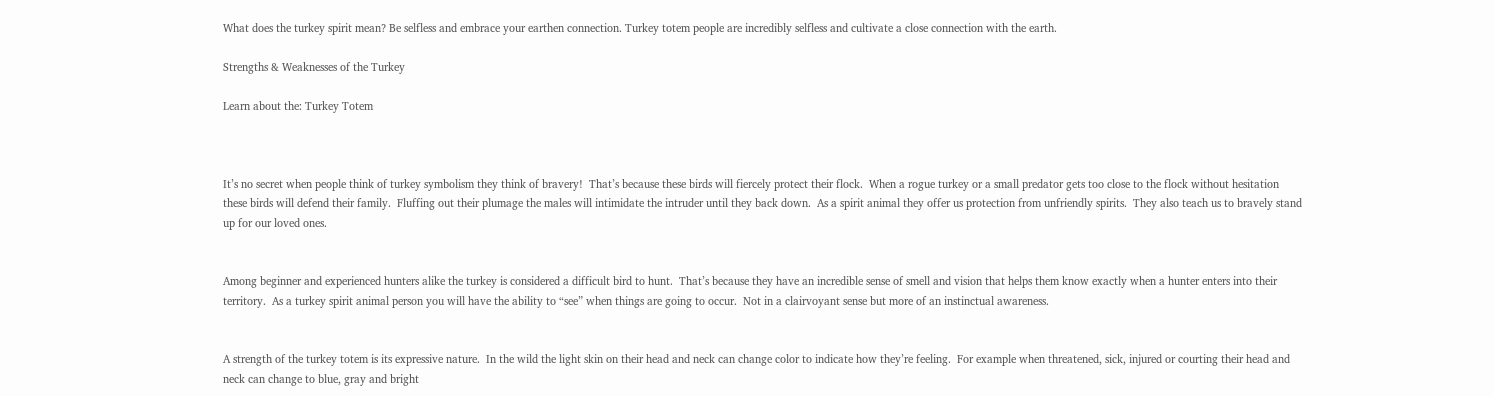What does the turkey spirit mean? Be selfless and embrace your earthen connection. Turkey totem people are incredibly selfless and cultivate a close connection with the earth.

Strengths & Weaknesses of the Turkey

Learn about the: Turkey Totem



It’s no secret when people think of turkey symbolism they think of bravery!  That’s because these birds will fiercely protect their flock.  When a rogue turkey or a small predator gets too close to the flock without hesitation these birds will defend their family.  Fluffing out their plumage the males will intimidate the intruder until they back down.  As a spirit animal they offer us protection from unfriendly spirits.  They also teach us to bravely stand up for our loved ones.


Among beginner and experienced hunters alike the turkey is considered a difficult bird to hunt.  That’s because they have an incredible sense of smell and vision that helps them know exactly when a hunter enters into their territory.  As a turkey spirit animal person you will have the ability to “see” when things are going to occur.  Not in a clairvoyant sense but more of an instinctual awareness.


A strength of the turkey totem is its expressive nature.  In the wild the light skin on their head and neck can change color to indicate how they’re feeling.  For example when threatened, sick, injured or courting their head and neck can change to blue, gray and bright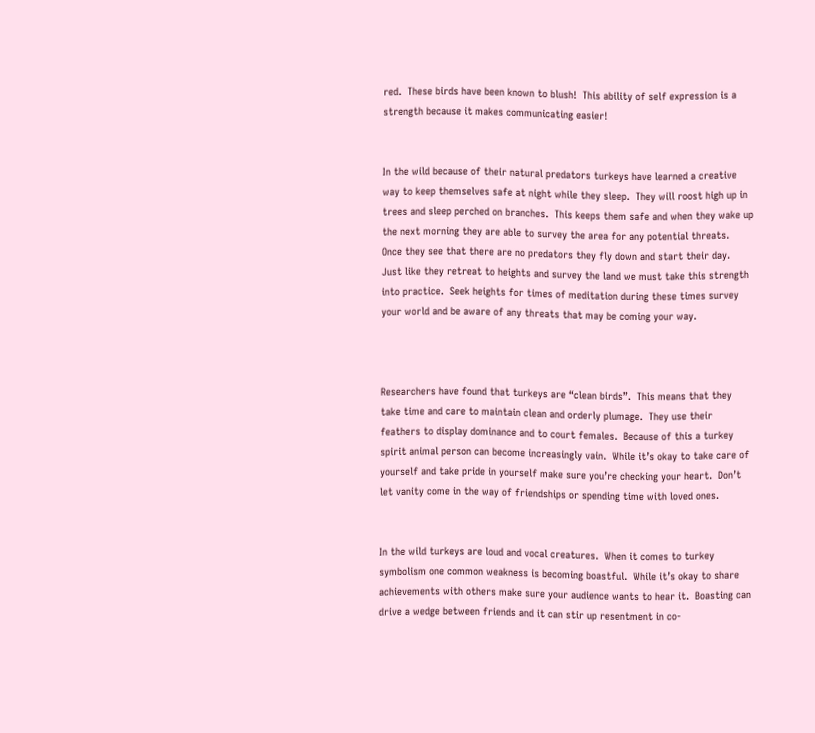red.  These birds have been known to blush!  This ability of self expression is a strength because it makes communicating easier!


In the wild because of their natural predators turkeys have learned a creative way to keep themselves safe at night while they sleep.  They will roost high up in trees and sleep perched on branches.  This keeps them safe and when they wake up the next morning they are able to survey the area for any potential threats.  Once they see that there are no predators they fly down and start their day.  Just like they retreat to heights and survey the land we must take this strength into practice.  Seek heights for times of meditation during these times survey your world and be aware of any threats that may be coming your way.



Researchers have found that turkeys are “clean birds”.  This means that they take time and care to maintain clean and orderly plumage.  They use their feathers to display dominance and to court females.  Because of this a turkey spirit animal person can become increasingly vain.  While it’s okay to take care of yourself and take pride in yourself make sure you’re checking your heart.  Don’t let vanity come in the way of friendships or spending time with loved ones.


In the wild turkeys are loud and vocal creatures.  When it comes to turkey symbolism one common weakness is becoming boastful.  While it’s okay to share achievements with others make sure your audience wants to hear it.  Boasting can drive a wedge between friends and it can stir up resentment in co-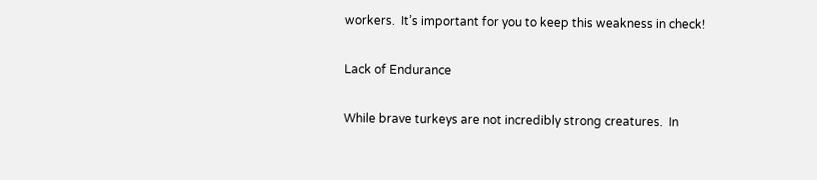workers.  It’s important for you to keep this weakness in check!

Lack of Endurance

While brave turkeys are not incredibly strong creatures.  In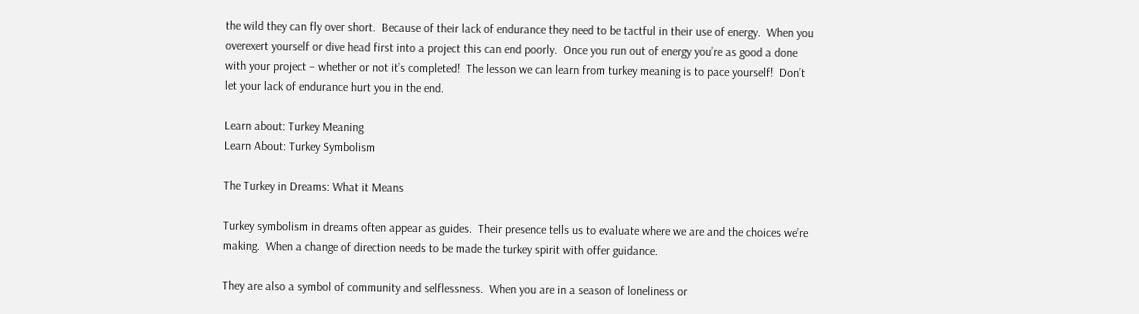the wild they can fly over short.  Because of their lack of endurance they need to be tactful in their use of energy.  When you overexert yourself or dive head first into a project this can end poorly.  Once you run out of energy you’re as good a done with your project – whether or not it’s completed!  The lesson we can learn from turkey meaning is to pace yourself!  Don’t let your lack of endurance hurt you in the end.

Learn about: Turkey Meaning
Learn About: Turkey Symbolism

The Turkey in Dreams: What it Means

Turkey symbolism in dreams often appear as guides.  Their presence tells us to evaluate where we are and the choices we’re making.  When a change of direction needs to be made the turkey spirit with offer guidance.

They are also a symbol of community and selflessness.  When you are in a season of loneliness or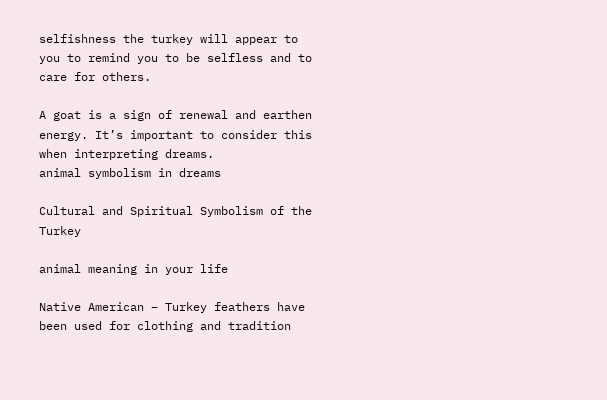selfishness the turkey will appear to you to remind you to be selfless and to care for others.

A goat is a sign of renewal and earthen energy. It’s important to consider this when interpreting dreams.
animal symbolism in dreams

Cultural and Spiritual Symbolism of the Turkey

animal meaning in your life

Native American – Turkey feathers have been used for clothing and tradition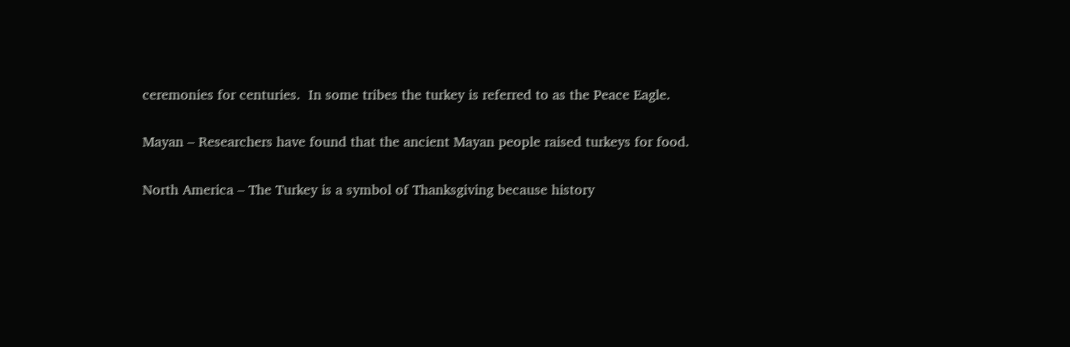ceremonies for centuries.  In some tribes the turkey is referred to as the Peace Eagle.

Mayan – Researchers have found that the ancient Mayan people raised turkeys for food.

North America – The Turkey is a symbol of Thanksgiving because history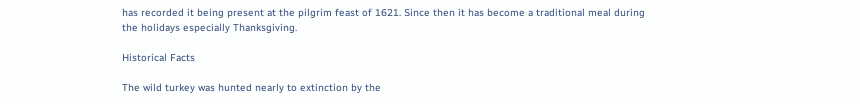has recorded it being present at the pilgrim feast of 1621. Since then it has become a traditional meal during the holidays especially Thanksgiving.

Historical Facts

The wild turkey was hunted nearly to extinction by the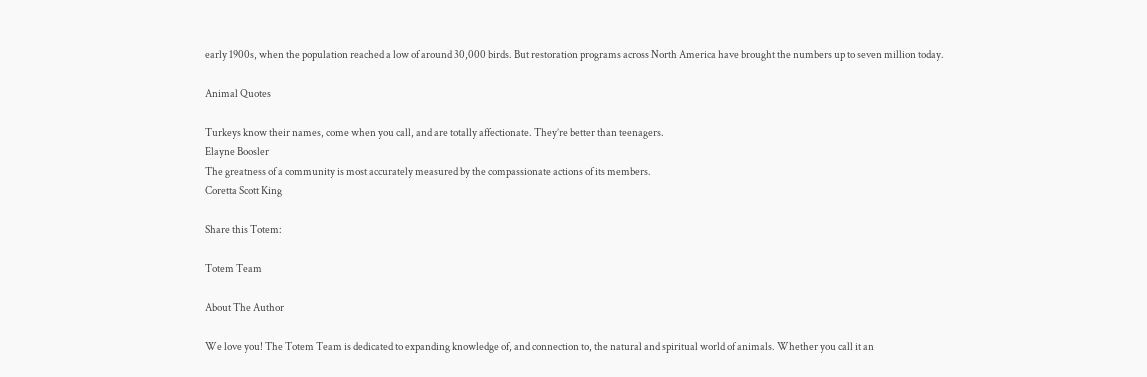early 1900s, when the population reached a low of around 30,000 birds. But restoration programs across North America have brought the numbers up to seven million today.

Animal Quotes

Turkeys know their names, come when you call, and are totally affectionate. They’re better than teenagers.
Elayne Boosler
The greatness of a community is most accurately measured by the compassionate actions of its members.
Coretta Scott King

Share this Totem:

Totem Team

About The Author

We love you! The Totem Team is dedicated to expanding knowledge of, and connection to, the natural and spiritual world of animals. Whether you call it an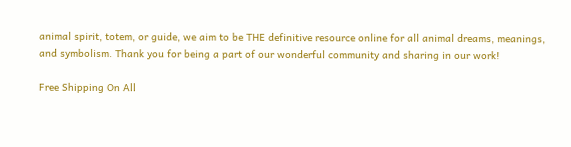animal spirit, totem, or guide, we aim to be THE definitive resource online for all animal dreams, meanings, and symbolism. Thank you for being a part of our wonderful community and sharing in our work!

Free Shipping On All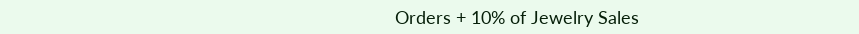Orders + 10% of Jewelry Sales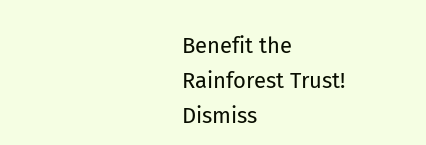Benefit the Rainforest Trust! Dismiss